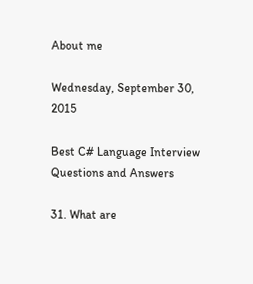About me

Wednesday, September 30, 2015

Best C# Language Interview Questions and Answers

31. What are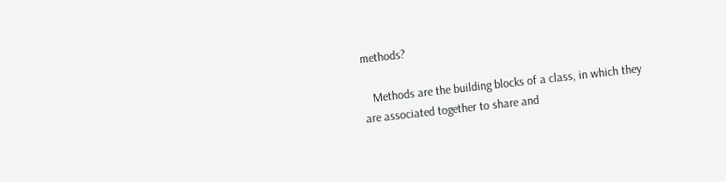methods?

   Methods are the building blocks of a class, in which they are associated together to share and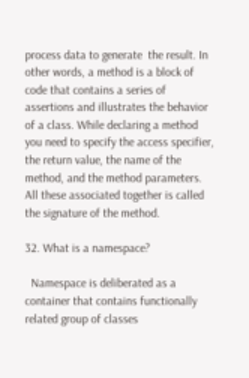process data to generate  the result. In other words, a method is a block of code that contains a series of assertions and illustrates the behavior of a class. While declaring a method you need to specify the access specifier, the return value, the name of the method, and the method parameters. All these associated together is called the signature of the method.

32. What is a namespace?

  Namespace is deliberated as a container that contains functionally related group of classes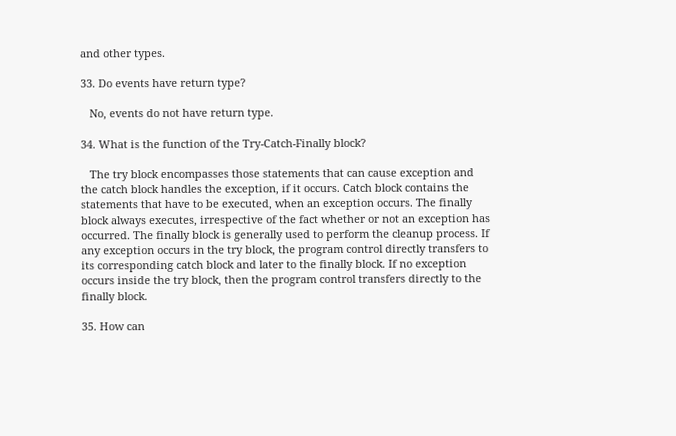and other types.

33. Do events have return type?

   No, events do not have return type.

34. What is the function of the Try-Catch-Finally block?

   The try block encompasses those statements that can cause exception and the catch block handles the exception, if it occurs. Catch block contains the statements that have to be executed, when an exception occurs. The finally block always executes, irrespective of the fact whether or not an exception has occurred. The finally block is generally used to perform the cleanup process. If any exception occurs in the try block, the program control directly transfers to its corresponding catch block and later to the finally block. If no exception occurs inside the try block, then the program control transfers directly to the finally block.

35. How can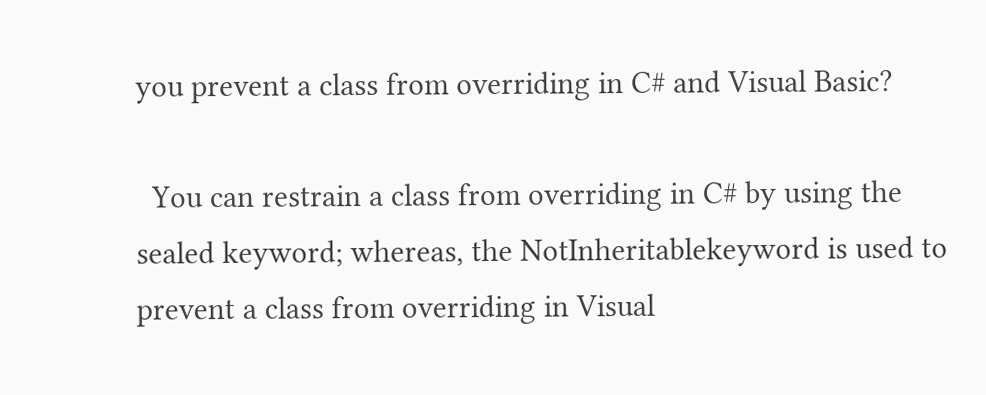you prevent a class from overriding in C# and Visual Basic?

  You can restrain a class from overriding in C# by using the sealed keyword; whereas, the NotInheritablekeyword is used to prevent a class from overriding in Visual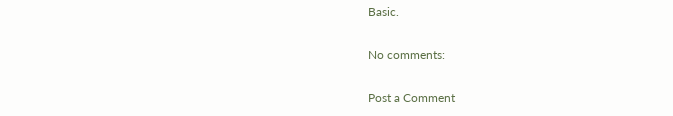Basic.

No comments:

Post a Comment